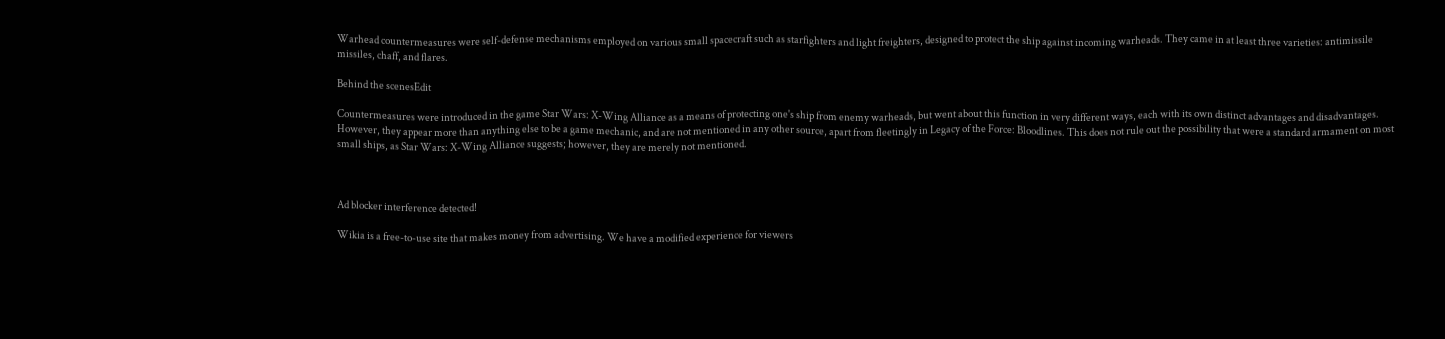Warhead countermeasures were self-defense mechanisms employed on various small spacecraft such as starfighters and light freighters, designed to protect the ship against incoming warheads. They came in at least three varieties: antimissile missiles, chaff, and flares.

Behind the scenesEdit

Countermeasures were introduced in the game Star Wars: X-Wing Alliance as a means of protecting one's ship from enemy warheads, but went about this function in very different ways, each with its own distinct advantages and disadvantages. However, they appear more than anything else to be a game mechanic, and are not mentioned in any other source, apart from fleetingly in Legacy of the Force: Bloodlines. This does not rule out the possibility that were a standard armament on most small ships, as Star Wars: X-Wing Alliance suggests; however, they are merely not mentioned.



Ad blocker interference detected!

Wikia is a free-to-use site that makes money from advertising. We have a modified experience for viewers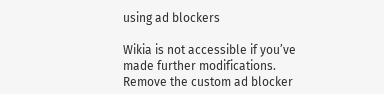using ad blockers

Wikia is not accessible if you’ve made further modifications. Remove the custom ad blocker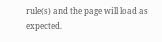rule(s) and the page will load as expected.